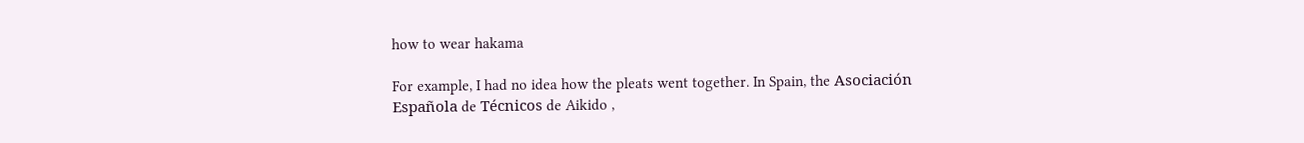how to wear hakama

For example, I had no idea how the pleats went together. In Spain, the Asociación Española de Técnicos de Aikido ,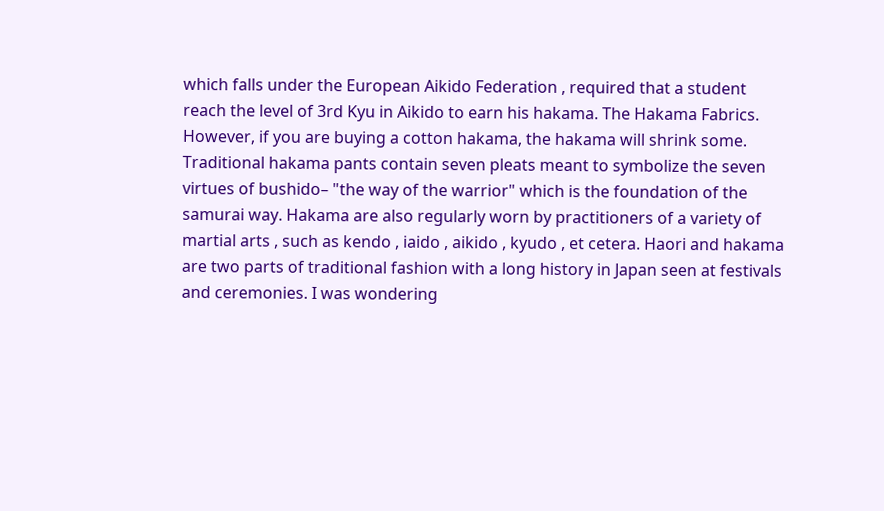which falls under the European Aikido Federation , required that a student reach the level of 3rd Kyu in Aikido to earn his hakama. The Hakama Fabrics. However, if you are buying a cotton hakama, the hakama will shrink some. Traditional hakama pants contain seven pleats meant to symbolize the seven virtues of bushido– "the way of the warrior" which is the foundation of the samurai way. Hakama are also regularly worn by practitioners of a variety of martial arts , such as kendo , iaido , aikido , kyudo , et cetera. Haori and hakama are two parts of traditional fashion with a long history in Japan seen at festivals and ceremonies. I was wondering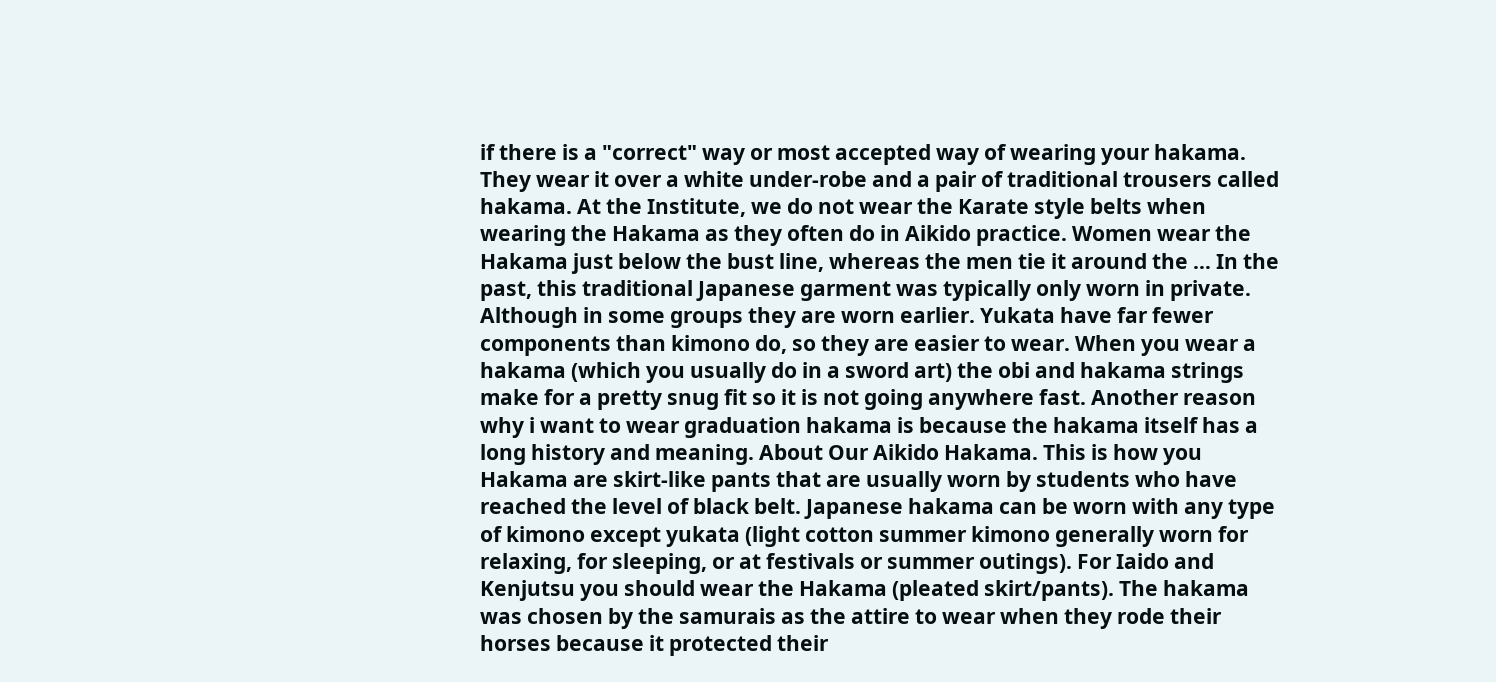if there is a "correct" way or most accepted way of wearing your hakama. They wear it over a white under-robe and a pair of traditional trousers called hakama. At the Institute, we do not wear the Karate style belts when wearing the Hakama as they often do in Aikido practice. Women wear the Hakama just below the bust line, whereas the men tie it around the … In the past, this traditional Japanese garment was typically only worn in private. Although in some groups they are worn earlier. Yukata have far fewer components than kimono do, so they are easier to wear. When you wear a hakama (which you usually do in a sword art) the obi and hakama strings make for a pretty snug fit so it is not going anywhere fast. Another reason why i want to wear graduation hakama is because the hakama itself has a long history and meaning. About Our Aikido Hakama. This is how you Hakama are skirt-like pants that are usually worn by students who have reached the level of black belt. Japanese hakama can be worn with any type of kimono except yukata (light cotton summer kimono generally worn for relaxing, for sleeping, or at festivals or summer outings). For Iaido and Kenjutsu you should wear the Hakama (pleated skirt/pants). The hakama was chosen by the samurais as the attire to wear when they rode their horses because it protected their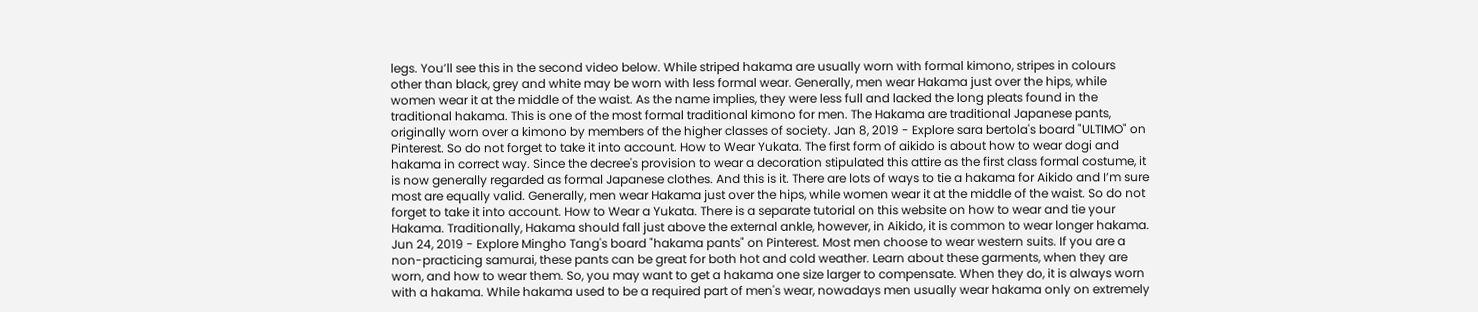legs. You’ll see this in the second video below. While striped hakama are usually worn with formal kimono, stripes in colours other than black, grey and white may be worn with less formal wear. Generally, men wear Hakama just over the hips, while women wear it at the middle of the waist. As the name implies, they were less full and lacked the long pleats found in the traditional hakama. This is one of the most formal traditional kimono for men. The Hakama are traditional Japanese pants, originally worn over a kimono by members of the higher classes of society. Jan 8, 2019 - Explore sara bertola's board "ULTIMO" on Pinterest. So do not forget to take it into account. How to Wear Yukata. The first form of aikido is about how to wear dogi and hakama in correct way. Since the decree's provision to wear a decoration stipulated this attire as the first class formal costume, it is now generally regarded as formal Japanese clothes. And this is it. There are lots of ways to tie a hakama for Aikido and I’m sure most are equally valid. Generally, men wear Hakama just over the hips, while women wear it at the middle of the waist. So do not forget to take it into account. How to Wear a Yukata. There is a separate tutorial on this website on how to wear and tie your Hakama. Traditionally, Hakama should fall just above the external ankle, however, in Aikido, it is common to wear longer hakama. Jun 24, 2019 - Explore Mingho Tang's board "hakama pants" on Pinterest. Most men choose to wear western suits. If you are a non-practicing samurai, these pants can be great for both hot and cold weather. Learn about these garments, when they are worn, and how to wear them. So, you may want to get a hakama one size larger to compensate. When they do, it is always worn with a hakama. While hakama used to be a required part of men's wear, nowadays men usually wear hakama only on extremely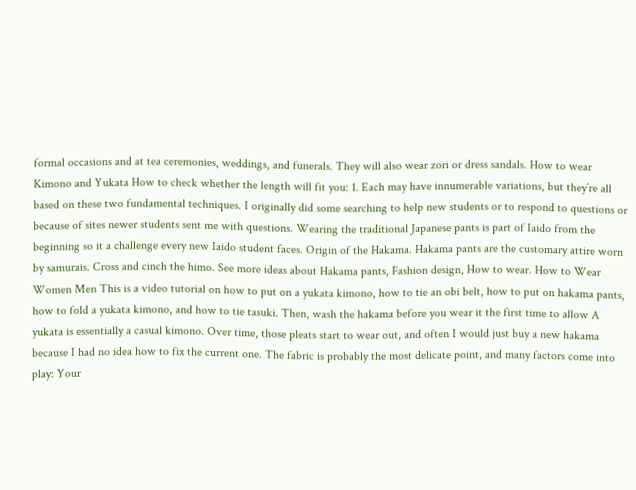formal occasions and at tea ceremonies, weddings, and funerals. They will also wear zori or dress sandals. How to wear Kimono and Yukata How to check whether the length will fit you: 1. Each may have innumerable variations, but they’re all based on these two fundamental techniques. I originally did some searching to help new students or to respond to questions or because of sites newer students sent me with questions. Wearing the traditional Japanese pants is part of Iaido from the beginning so it a challenge every new Iaido student faces. Origin of the Hakama. Hakama pants are the customary attire worn by samurais. Cross and cinch the himo. See more ideas about Hakama pants, Fashion design, How to wear. How to Wear Women Men This is a video tutorial on how to put on a yukata kimono, how to tie an obi belt, how to put on hakama pants, how to fold a yukata kimono, and how to tie tasuki. Then, wash the hakama before you wear it the first time to allow A yukata is essentially a casual kimono. Over time, those pleats start to wear out, and often I would just buy a new hakama because I had no idea how to fix the current one. The fabric is probably the most delicate point, and many factors come into play: Your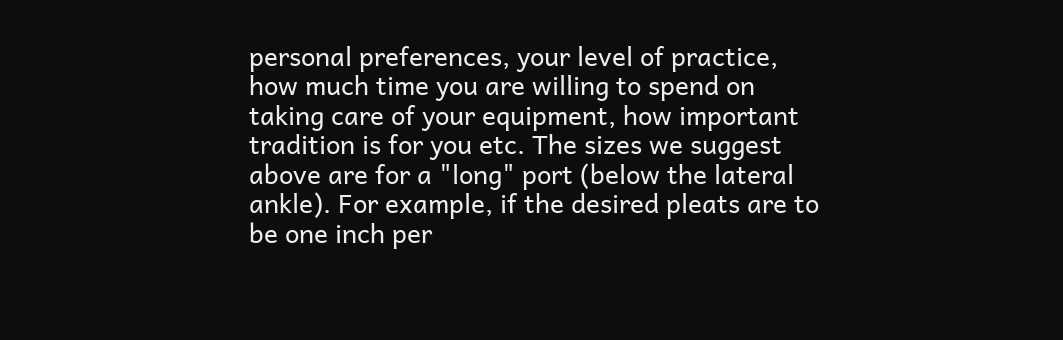personal preferences, your level of practice, how much time you are willing to spend on taking care of your equipment, how important tradition is for you etc. The sizes we suggest above are for a "long" port (below the lateral ankle). For example, if the desired pleats are to be one inch per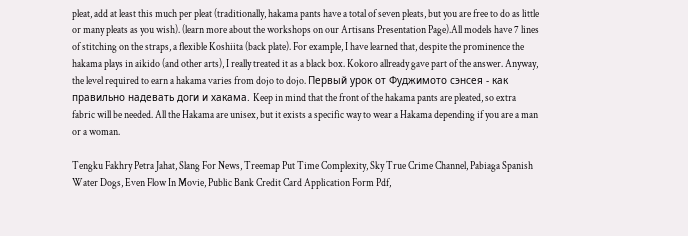pleat, add at least this much per pleat (traditionally, hakama pants have a total of seven pleats, but you are free to do as little or many pleats as you wish). (learn more about the workshops on our Artisans Presentation Page).All models have 7 lines of stitching on the straps, a flexible Koshiita (back plate). For example, I have learned that, despite the prominence the hakama plays in aikido (and other arts), I really treated it as a black box. Kokoro allready gave part of the answer. Anyway, the level required to earn a hakama varies from dojo to dojo. Первый урок от Фуджимото сэнсея - как правильно надевать доги и хакама. Keep in mind that the front of the hakama pants are pleated, so extra fabric will be needed. All the Hakama are unisex, but it exists a specific way to wear a Hakama depending if you are a man or a woman.

Tengku Fakhry Petra Jahat, Slang For News, Treemap Put Time Complexity, Sky True Crime Channel, Pabiaga Spanish Water Dogs, Even Flow In Movie, Public Bank Credit Card Application Form Pdf,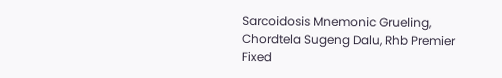Sarcoidosis Mnemonic Grueling, Chordtela Sugeng Dalu, Rhb Premier Fixed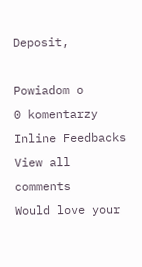Deposit,

Powiadom o
0 komentarzy
Inline Feedbacks
View all comments
Would love your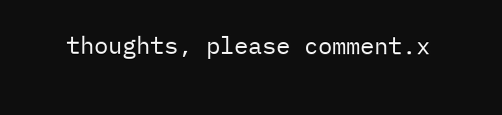thoughts, please comment.x